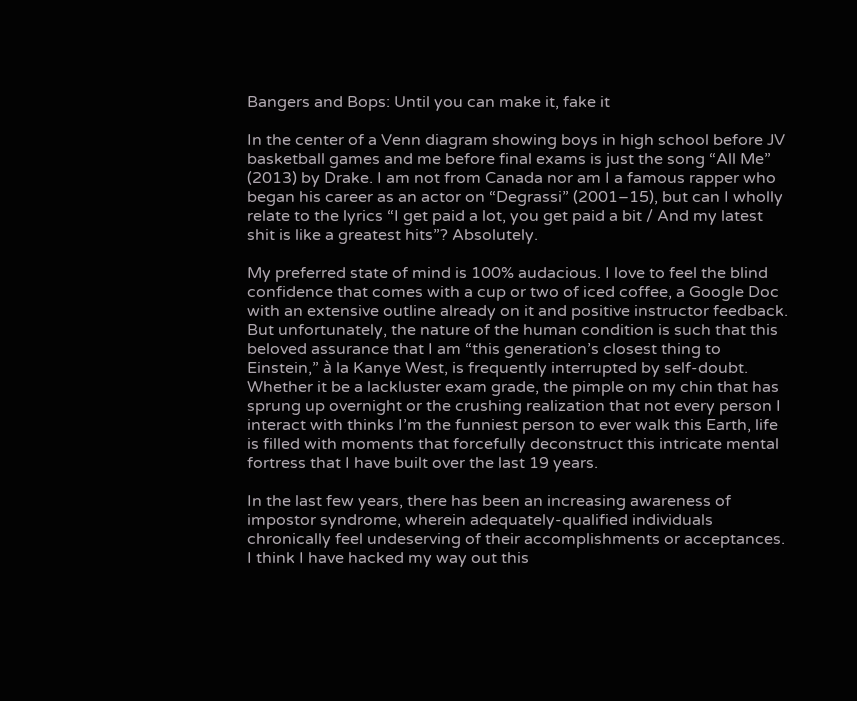Bangers and Bops: Until you can make it, fake it

In the center of a Venn diagram showing boys in high school before JV basketball games and me before final exams is just the song “All Me” (2013) by Drake. I am not from Canada nor am I a famous rapper who began his career as an actor on “Degrassi” (2001–15), but can I wholly relate to the lyrics “I get paid a lot, you get paid a bit / And my latest shit is like a greatest hits”? Absolutely.

My preferred state of mind is 100% audacious. I love to feel the blind confidence that comes with a cup or two of iced coffee, a Google Doc with an extensive outline already on it and positive instructor feedback. But unfortunately, the nature of the human condition is such that this beloved assurance that I am “this generation’s closest thing to Einstein,” à la Kanye West, is frequently interrupted by self-doubt. Whether it be a lackluster exam grade, the pimple on my chin that has sprung up overnight or the crushing realization that not every person I interact with thinks I’m the funniest person to ever walk this Earth, life is filled with moments that forcefully deconstruct this intricate mental fortress that I have built over the last 19 years.

In the last few years, there has been an increasing awareness of impostor syndrome, wherein adequately-qualified individuals chronically feel undeserving of their accomplishments or acceptances. I think I have hacked my way out this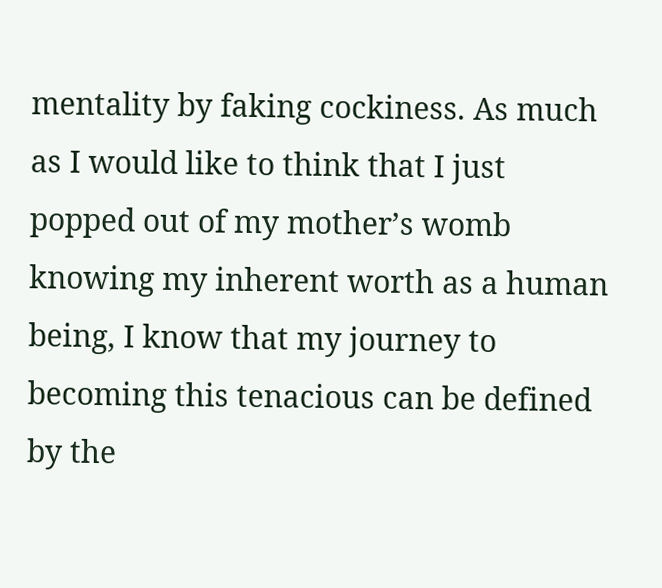mentality by faking cockiness. As much as I would like to think that I just popped out of my mother’s womb knowing my inherent worth as a human being, I know that my journey to becoming this tenacious can be defined by the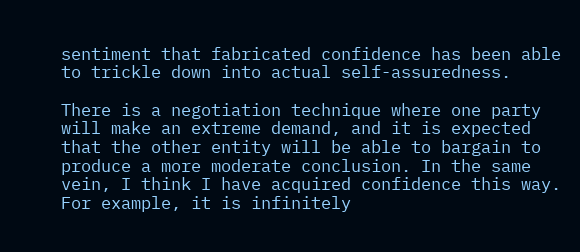sentiment that fabricated confidence has been able to trickle down into actual self-assuredness.

There is a negotiation technique where one party will make an extreme demand, and it is expected that the other entity will be able to bargain to produce a more moderate conclusion. In the same vein, I think I have acquired confidence this way. For example, it is infinitely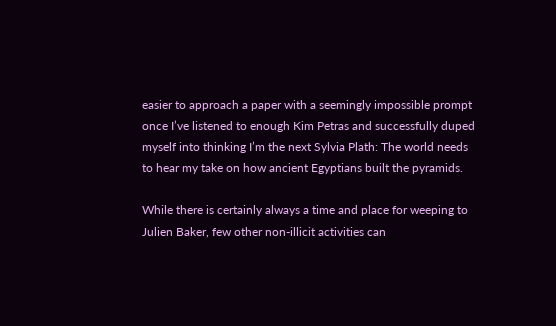easier to approach a paper with a seemingly impossible prompt once I’ve listened to enough Kim Petras and successfully duped myself into thinking I’m the next Sylvia Plath: The world needs to hear my take on how ancient Egyptians built the pyramids.

While there is certainly always a time and place for weeping to Julien Baker, few other non-illicit activities can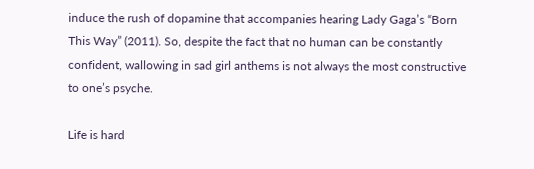induce the rush of dopamine that accompanies hearing Lady Gaga’s “Born This Way” (2011). So, despite the fact that no human can be constantly confident, wallowing in sad girl anthems is not always the most constructive to one’s psyche.

Life is hard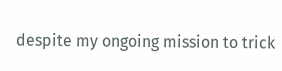despite my ongoing mission to trick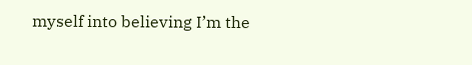myself into believing I’m the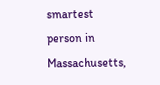smartest person in Massachusetts,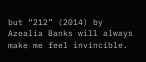but “212” (2014) by Azealia Banks will always make me feel invincible.